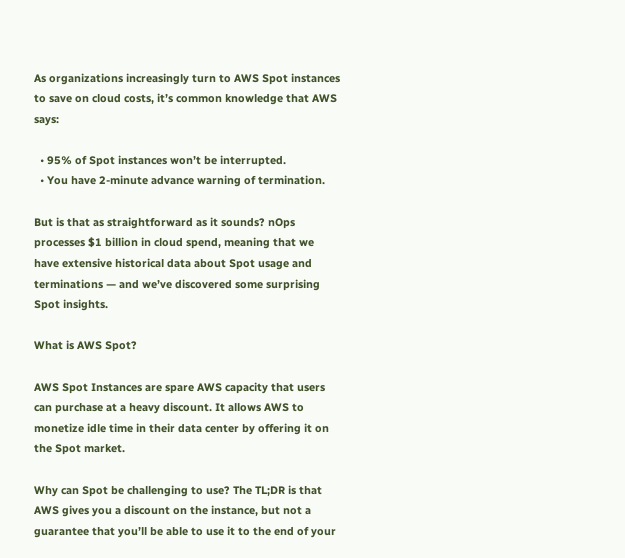As organizations increasingly turn to AWS Spot instances to save on cloud costs, it’s common knowledge that AWS says:

  • 95% of Spot instances won’t be interrupted.
  • You have 2-minute advance warning of termination.

But is that as straightforward as it sounds? nOps processes $1 billion in cloud spend, meaning that we have extensive historical data about Spot usage and terminations — and we’ve discovered some surprising Spot insights.

What is AWS Spot?

AWS Spot Instances are spare AWS capacity that users can purchase at a heavy discount. It allows AWS to monetize idle time in their data center by offering it on the Spot market.

Why can Spot be challenging to use? The TL;DR is that AWS gives you a discount on the instance, but not a guarantee that you’ll be able to use it to the end of your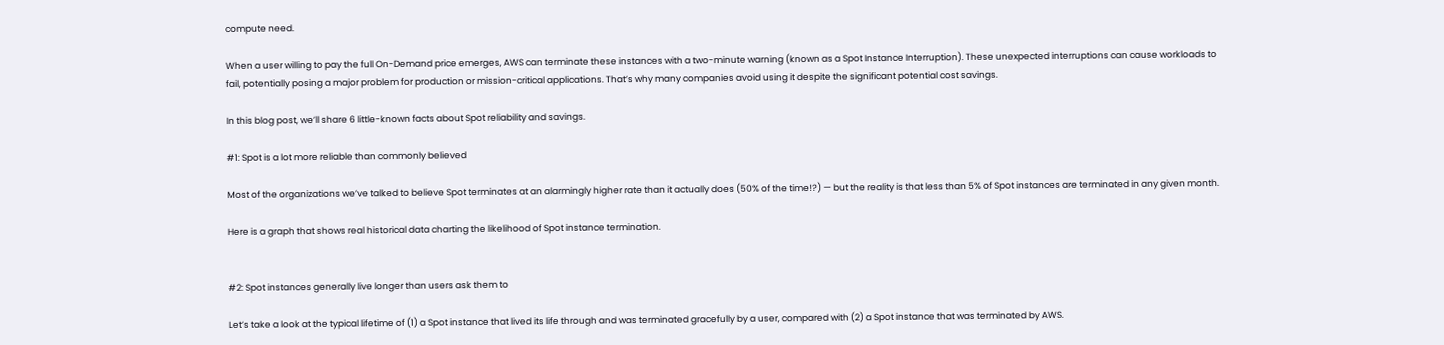compute need.

When a user willing to pay the full On-Demand price emerges, AWS can terminate these instances with a two-minute warning (known as a Spot Instance Interruption). These unexpected interruptions can cause workloads to fail, potentially posing a major problem for production or mission-critical applications. That’s why many companies avoid using it despite the significant potential cost savings.

In this blog post, we’ll share 6 little-known facts about Spot reliability and savings.

#1: Spot is a lot more reliable than commonly believed

Most of the organizations we’ve talked to believe Spot terminates at an alarmingly higher rate than it actually does (50% of the time!?) — but the reality is that less than 5% of Spot instances are terminated in any given month.

Here is a graph that shows real historical data charting the likelihood of Spot instance termination.


#2: Spot instances generally live longer than users ask them to

Let’s take a look at the typical lifetime of (1) a Spot instance that lived its life through and was terminated gracefully by a user, compared with (2) a Spot instance that was terminated by AWS.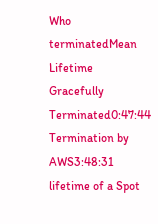Who terminatedMean Lifetime
Gracefully Terminated0:47:44
Termination by AWS3:48:31
lifetime of a Spot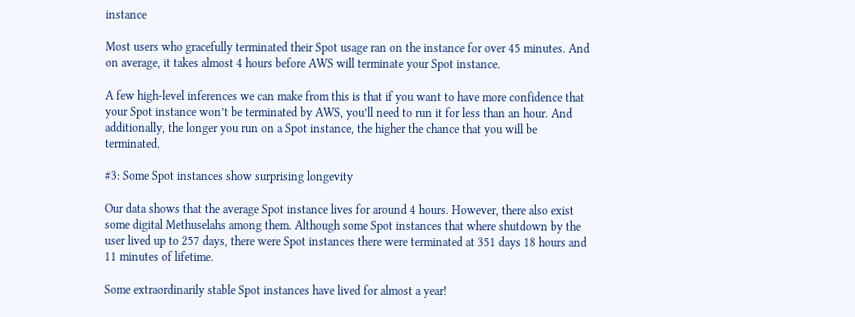instance

Most users who gracefully terminated their Spot usage ran on the instance for over 45 minutes. And on average, it takes almost 4 hours before AWS will terminate your Spot instance.

A few high-level inferences we can make from this is that if you want to have more confidence that your Spot instance won’t be terminated by AWS, you’ll need to run it for less than an hour. And additionally, the longer you run on a Spot instance, the higher the chance that you will be terminated.

#3: Some Spot instances show surprising longevity

Our data shows that the average Spot instance lives for around 4 hours. However, there also exist some digital Methuselahs among them. Although some Spot instances that where shutdown by the user lived up to 257 days, there were Spot instances there were terminated at 351 days 18 hours and 11 minutes of lifetime.

Some extraordinarily stable Spot instances have lived for almost a year!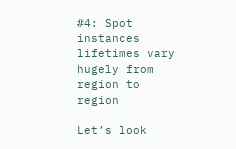#4: Spot instances lifetimes vary hugely from region to region

Let’s look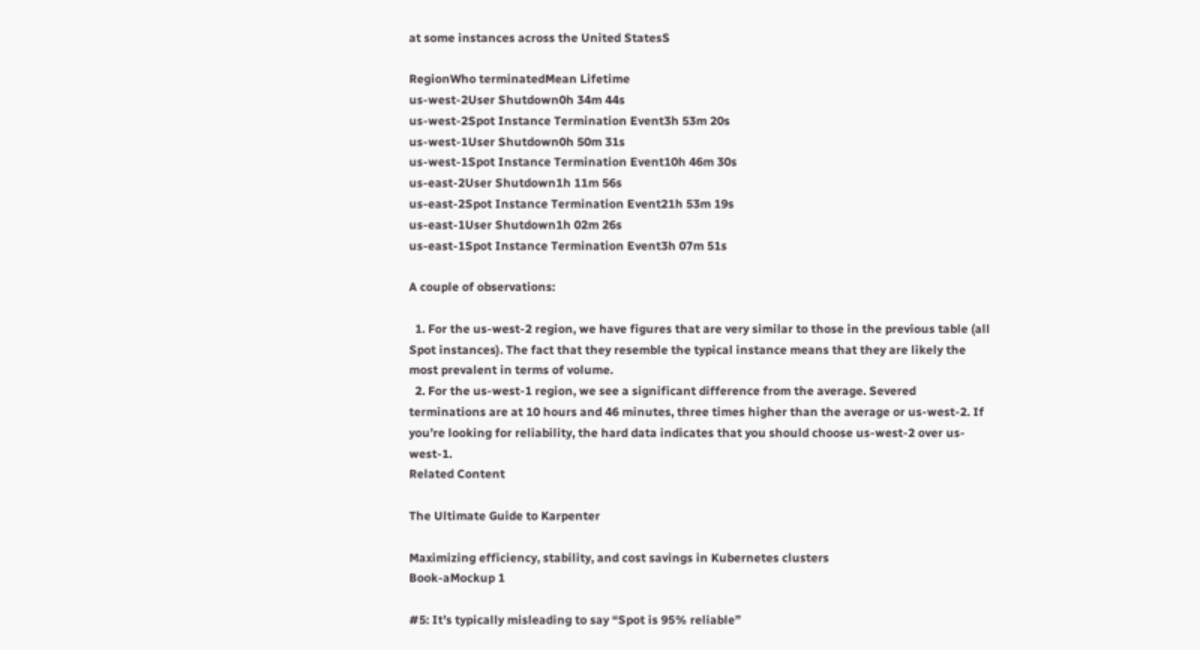at some instances across the United StatesS

RegionWho terminatedMean Lifetime
us-west-2User Shutdown0h 34m 44s
us-west-2Spot Instance Termination Event3h 53m 20s
us-west-1User Shutdown0h 50m 31s
us-west-1Spot Instance Termination Event10h 46m 30s
us-east-2User Shutdown1h 11m 56s
us-east-2Spot Instance Termination Event21h 53m 19s
us-east-1User Shutdown1h 02m 26s
us-east-1Spot Instance Termination Event3h 07m 51s

A couple of observations:

  1. For the us-west-2 region, we have figures that are very similar to those in the previous table (all Spot instances). The fact that they resemble the typical instance means that they are likely the most prevalent in terms of volume.
  2. For the us-west-1 region, we see a significant difference from the average. Severed terminations are at 10 hours and 46 minutes, three times higher than the average or us-west-2. If you’re looking for reliability, the hard data indicates that you should choose us-west-2 over us-west-1.
Related Content

The Ultimate Guide to Karpenter

Maximizing efficiency, stability, and cost savings in Kubernetes clusters
Book-aMockup 1

#5: It’s typically misleading to say “Spot is 95% reliable”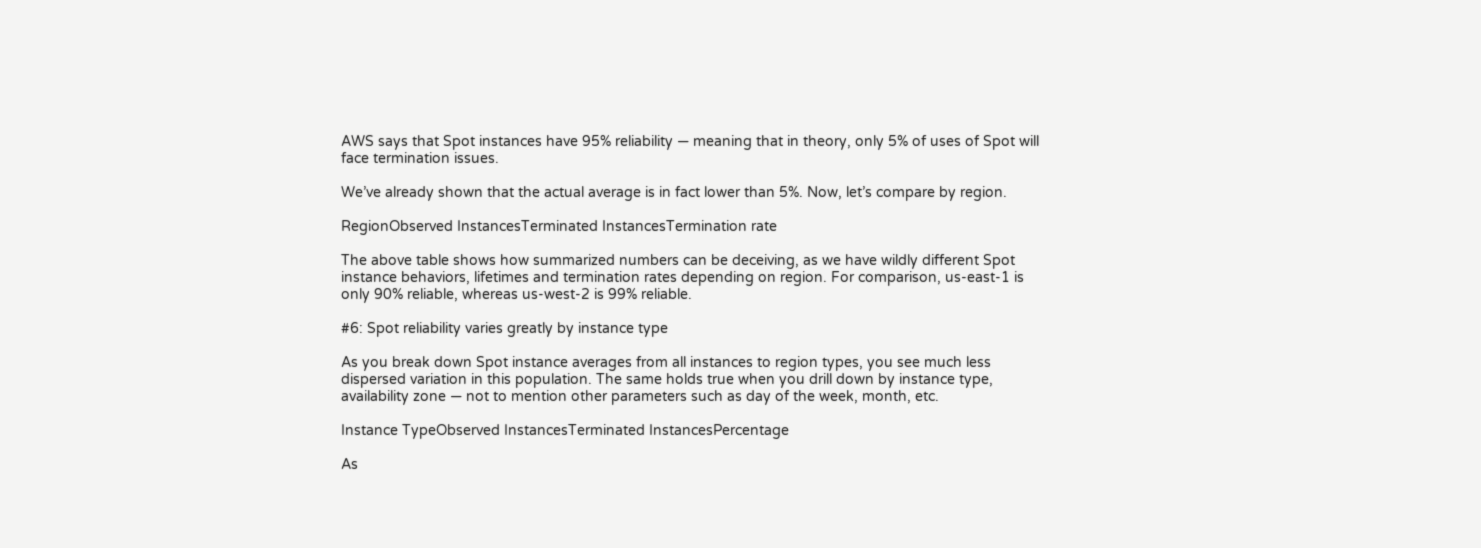AWS says that Spot instances have 95% reliability — meaning that in theory, only 5% of uses of Spot will face termination issues.

We’ve already shown that the actual average is in fact lower than 5%. Now, let’s compare by region.

RegionObserved InstancesTerminated InstancesTermination rate

The above table shows how summarized numbers can be deceiving, as we have wildly different Spot instance behaviors, lifetimes and termination rates depending on region. For comparison, us-east-1 is only 90% reliable, whereas us-west-2 is 99% reliable.

#6: Spot reliability varies greatly by instance type

As you break down Spot instance averages from all instances to region types, you see much less dispersed variation in this population. The same holds true when you drill down by instance type, availability zone — not to mention other parameters such as day of the week, month, etc.

Instance TypeObserved InstancesTerminated InstancesPercentage

As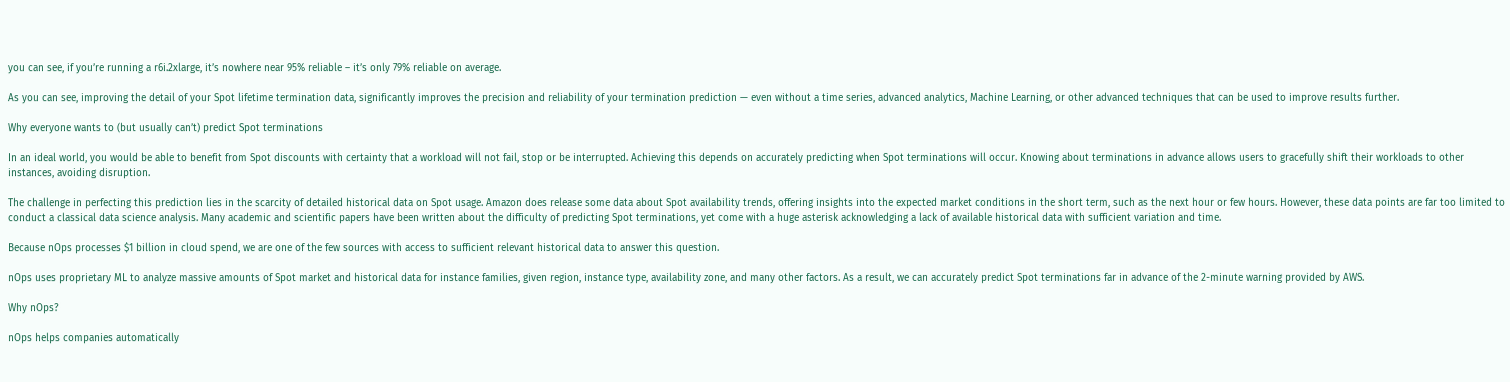you can see, if you’re running a r6i.2xlarge, it’s nowhere near 95% reliable – it’s only 79% reliable on average.

As you can see, improving the detail of your Spot lifetime termination data, significantly improves the precision and reliability of your termination prediction — even without a time series, advanced analytics, Machine Learning, or other advanced techniques that can be used to improve results further.

Why everyone wants to (but usually can’t) predict Spot terminations

In an ideal world, you would be able to benefit from Spot discounts with certainty that a workload will not fail, stop or be interrupted. Achieving this depends on accurately predicting when Spot terminations will occur. Knowing about terminations in advance allows users to gracefully shift their workloads to other instances, avoiding disruption.

The challenge in perfecting this prediction lies in the scarcity of detailed historical data on Spot usage. Amazon does release some data about Spot availability trends, offering insights into the expected market conditions in the short term, such as the next hour or few hours. However, these data points are far too limited to conduct a classical data science analysis. Many academic and scientific papers have been written about the difficulty of predicting Spot terminations, yet come with a huge asterisk acknowledging a lack of available historical data with sufficient variation and time.

Because nOps processes $1 billion in cloud spend, we are one of the few sources with access to sufficient relevant historical data to answer this question.

nOps uses proprietary ML to analyze massive amounts of Spot market and historical data for instance families, given region, instance type, availability zone, and many other factors. As a result, we can accurately predict Spot terminations far in advance of the 2-minute warning provided by AWS.

Why nOps?

nOps helps companies automatically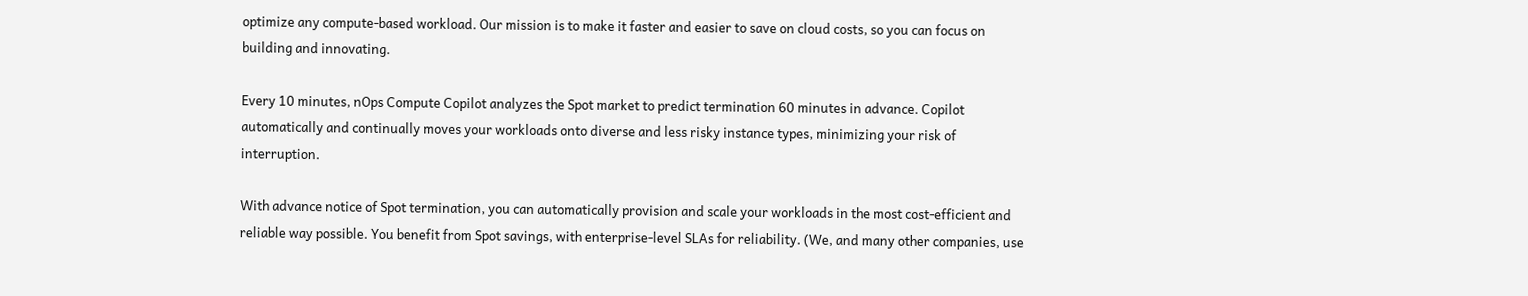optimize any compute-based workload. Our mission is to make it faster and easier to save on cloud costs, so you can focus on building and innovating.

Every 10 minutes, nOps Compute Copilot analyzes the Spot market to predict termination 60 minutes in advance. Copilot automatically and continually moves your workloads onto diverse and less risky instance types, minimizing your risk of interruption.

With advance notice of Spot termination, you can automatically provision and scale your workloads in the most cost-efficient and reliable way possible. You benefit from Spot savings, with enterprise-level SLAs for reliability. (We, and many other companies, use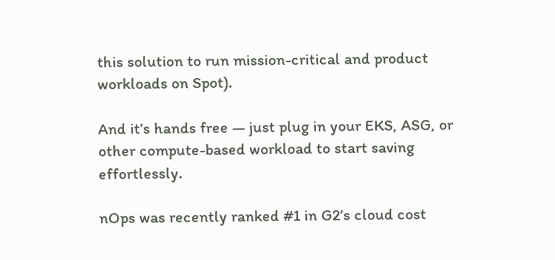this solution to run mission-critical and product workloads on Spot).

And it’s hands free — just plug in your EKS, ASG, or other compute-based workload to start saving effortlessly.

nOps was recently ranked #1 in G2’s cloud cost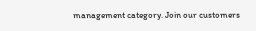management category. Join our customers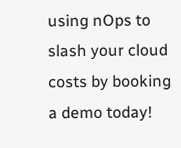using nOps to slash your cloud costs by booking a demo today!